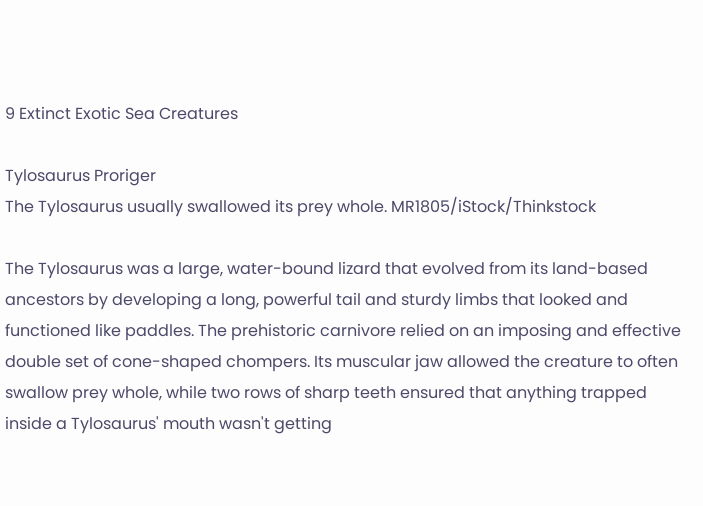9 Extinct Exotic Sea Creatures

Tylosaurus Proriger
The Tylosaurus usually swallowed its prey whole. MR1805/iStock/Thinkstock

The Tylosaurus was a large, water-bound lizard that evolved from its land-based ancestors by developing a long, powerful tail and sturdy limbs that looked and functioned like paddles. The prehistoric carnivore relied on an imposing and effective double set of cone-shaped chompers. Its muscular jaw allowed the creature to often swallow prey whole, while two rows of sharp teeth ensured that anything trapped inside a Tylosaurus' mouth wasn't getting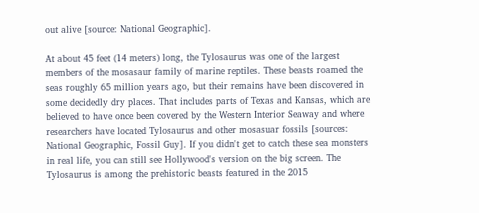out alive [source: National Geographic].

At about 45 feet (14 meters) long, the Tylosaurus was one of the largest members of the mosasaur family of marine reptiles. These beasts roamed the seas roughly 65 million years ago, but their remains have been discovered in some decidedly dry places. That includes parts of Texas and Kansas, which are believed to have once been covered by the Western Interior Seaway and where researchers have located Tylosaurus and other mosasuar fossils [sources: National Geographic, Fossil Guy]. If you didn't get to catch these sea monsters in real life, you can still see Hollywood's version on the big screen. The Tylosaurus is among the prehistoric beasts featured in the 2015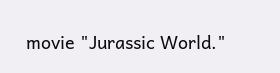movie "Jurassic World."